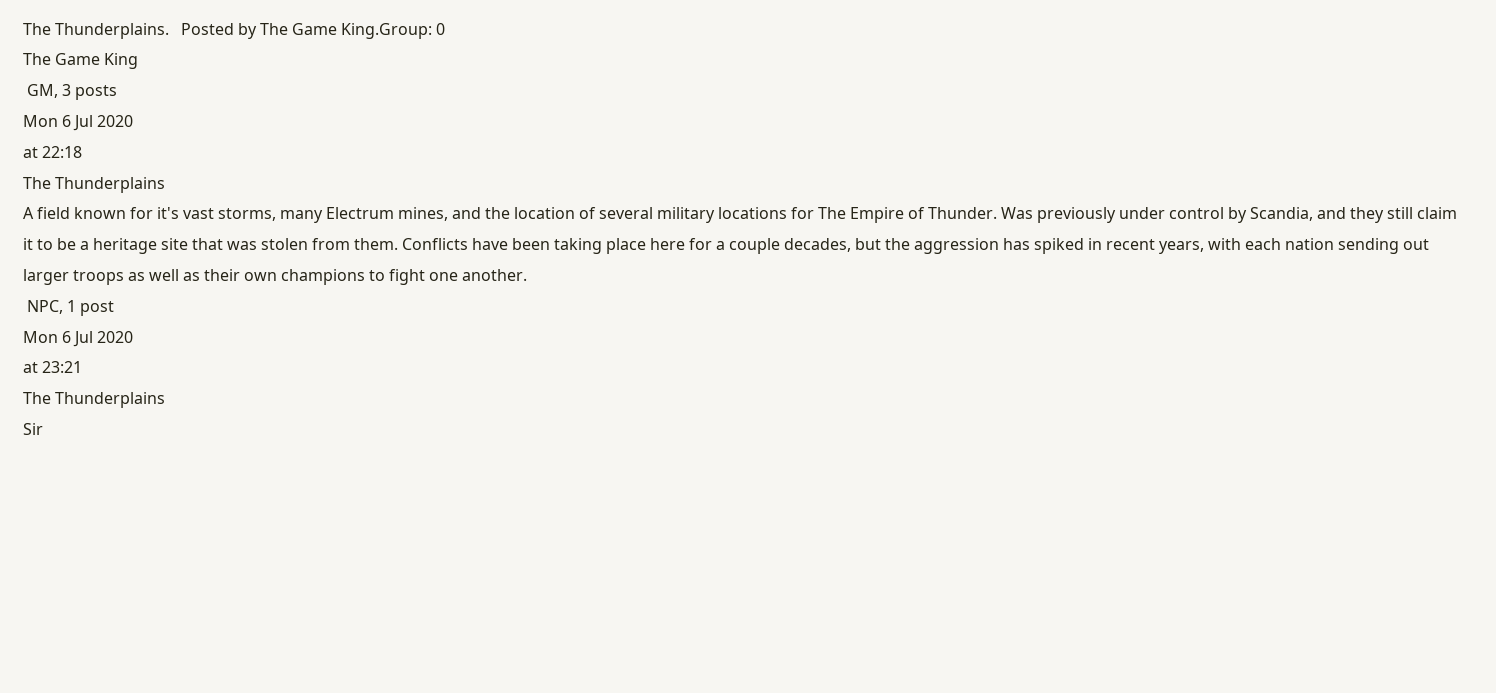The Thunderplains.   Posted by The Game King.Group: 0
The Game King
 GM, 3 posts
Mon 6 Jul 2020
at 22:18
The Thunderplains
A field known for it's vast storms, many Electrum mines, and the location of several military locations for The Empire of Thunder. Was previously under control by Scandia, and they still claim it to be a heritage site that was stolen from them. Conflicts have been taking place here for a couple decades, but the aggression has spiked in recent years, with each nation sending out larger troops as well as their own champions to fight one another.
 NPC, 1 post
Mon 6 Jul 2020
at 23:21
The Thunderplains
Sir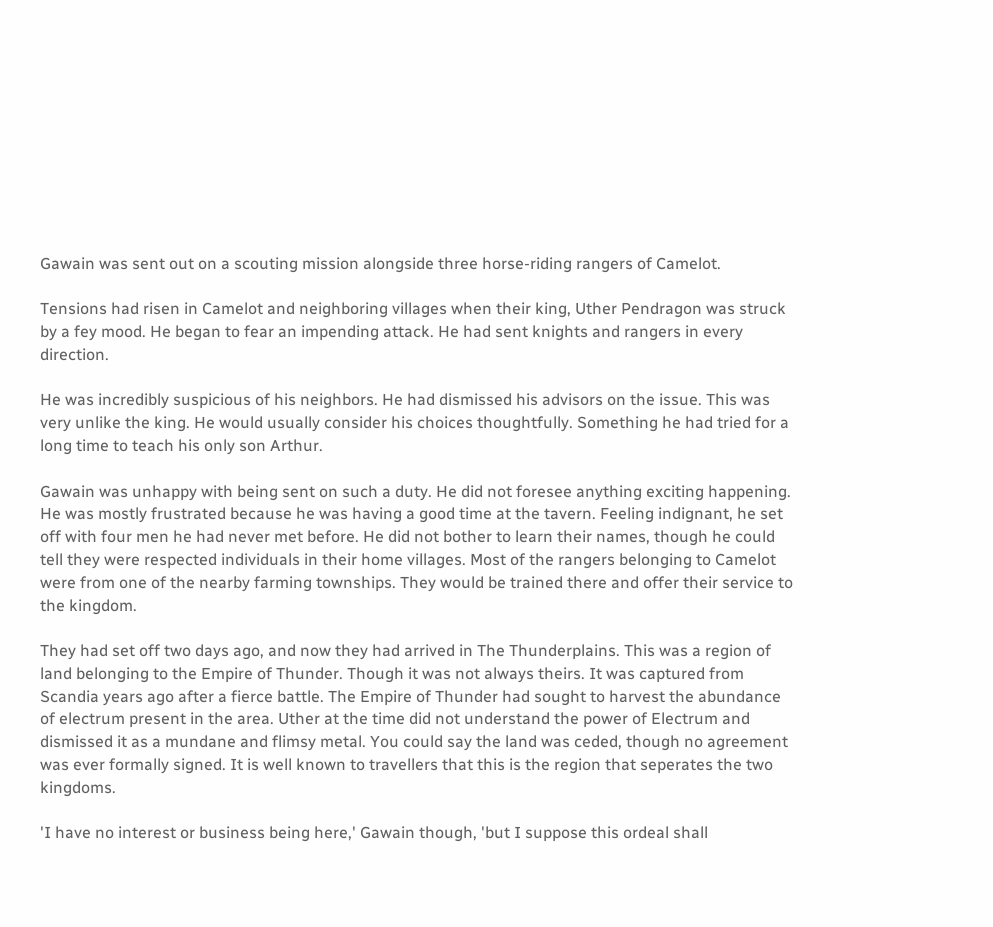Gawain was sent out on a scouting mission alongside three horse-riding rangers of Camelot.

Tensions had risen in Camelot and neighboring villages when their king, Uther Pendragon was struck by a fey mood. He began to fear an impending attack. He had sent knights and rangers in every direction.

He was incredibly suspicious of his neighbors. He had dismissed his advisors on the issue. This was very unlike the king. He would usually consider his choices thoughtfully. Something he had tried for a long time to teach his only son Arthur.

Gawain was unhappy with being sent on such a duty. He did not foresee anything exciting happening. He was mostly frustrated because he was having a good time at the tavern. Feeling indignant, he set off with four men he had never met before. He did not bother to learn their names, though he could tell they were respected individuals in their home villages. Most of the rangers belonging to Camelot were from one of the nearby farming townships. They would be trained there and offer their service to the kingdom.

They had set off two days ago, and now they had arrived in The Thunderplains. This was a region of land belonging to the Empire of Thunder. Though it was not always theirs. It was captured from Scandia years ago after a fierce battle. The Empire of Thunder had sought to harvest the abundance of electrum present in the area. Uther at the time did not understand the power of Electrum and dismissed it as a mundane and flimsy metal. You could say the land was ceded, though no agreement was ever formally signed. It is well known to travellers that this is the region that seperates the two kingdoms.

'I have no interest or business being here,' Gawain though, 'but I suppose this ordeal shall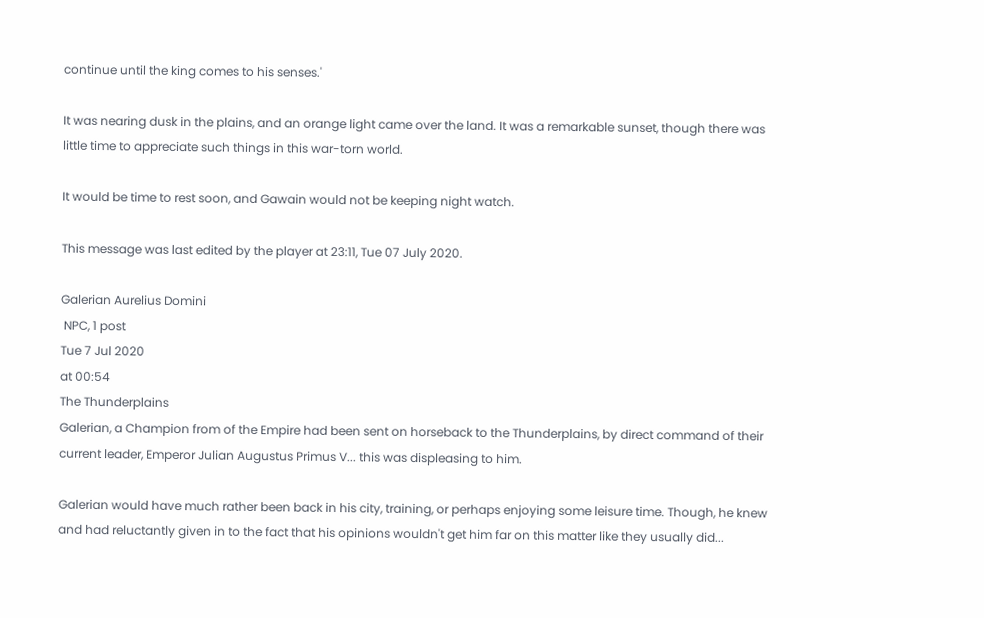continue until the king comes to his senses.'

It was nearing dusk in the plains, and an orange light came over the land. It was a remarkable sunset, though there was little time to appreciate such things in this war-torn world.

It would be time to rest soon, and Gawain would not be keeping night watch.

This message was last edited by the player at 23:11, Tue 07 July 2020.

Galerian Aurelius Domini
 NPC, 1 post
Tue 7 Jul 2020
at 00:54
The Thunderplains
Galerian, a Champion from of the Empire had been sent on horseback to the Thunderplains, by direct command of their current leader, Emperor Julian Augustus Primus V... this was displeasing to him.

Galerian would have much rather been back in his city, training, or perhaps enjoying some leisure time. Though, he knew and had reluctantly given in to the fact that his opinions wouldn't get him far on this matter like they usually did...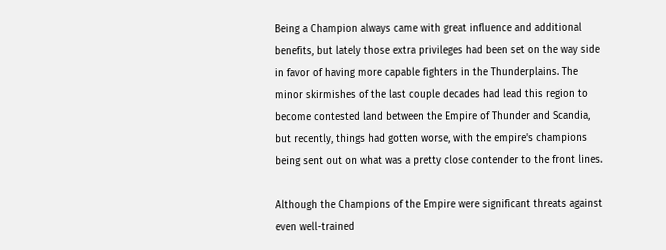Being a Champion always came with great influence and additional benefits, but lately those extra privileges had been set on the way side in favor of having more capable fighters in the Thunderplains. The minor skirmishes of the last couple decades had lead this region to become contested land between the Empire of Thunder and Scandia, but recently, things had gotten worse, with the empire's champions being sent out on what was a pretty close contender to the front lines.

Although the Champions of the Empire were significant threats against even well-trained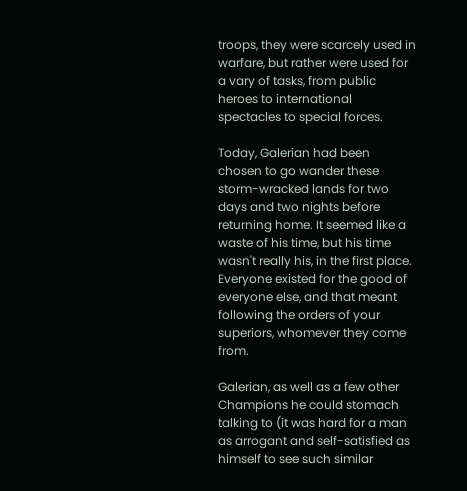troops, they were scarcely used in warfare, but rather were used for a vary of tasks, from public heroes to international spectacles to special forces.

Today, Galerian had been chosen to go wander these storm-wracked lands for two days and two nights before returning home. It seemed like a waste of his time, but his time wasn't really his, in the first place. Everyone existed for the good of everyone else, and that meant following the orders of your superiors, whomever they come from.

Galerian, as well as a few other Champions he could stomach talking to (it was hard for a man as arrogant and self-satisfied as himself to see such similar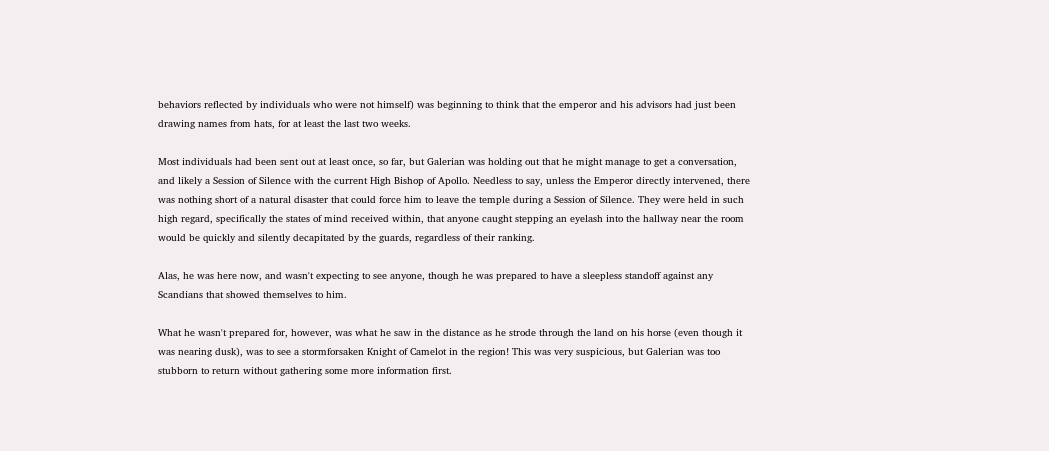behaviors reflected by individuals who were not himself) was beginning to think that the emperor and his advisors had just been drawing names from hats, for at least the last two weeks.

Most individuals had been sent out at least once, so far, but Galerian was holding out that he might manage to get a conversation, and likely a Session of Silence with the current High Bishop of Apollo. Needless to say, unless the Emperor directly intervened, there was nothing short of a natural disaster that could force him to leave the temple during a Session of Silence. They were held in such high regard, specifically the states of mind received within, that anyone caught stepping an eyelash into the hallway near the room would be quickly and silently decapitated by the guards, regardless of their ranking.

Alas, he was here now, and wasn't expecting to see anyone, though he was prepared to have a sleepless standoff against any Scandians that showed themselves to him.

What he wasn't prepared for, however, was what he saw in the distance as he strode through the land on his horse (even though it was nearing dusk), was to see a stormforsaken Knight of Camelot in the region! This was very suspicious, but Galerian was too stubborn to return without gathering some more information first.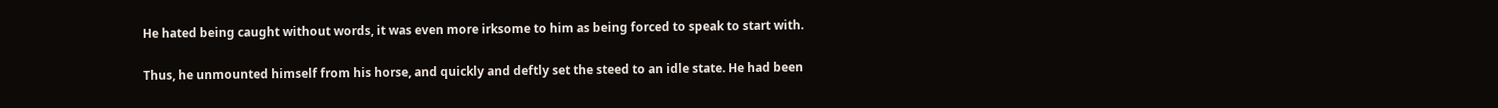He hated being caught without words, it was even more irksome to him as being forced to speak to start with.

Thus, he unmounted himself from his horse, and quickly and deftly set the steed to an idle state. He had been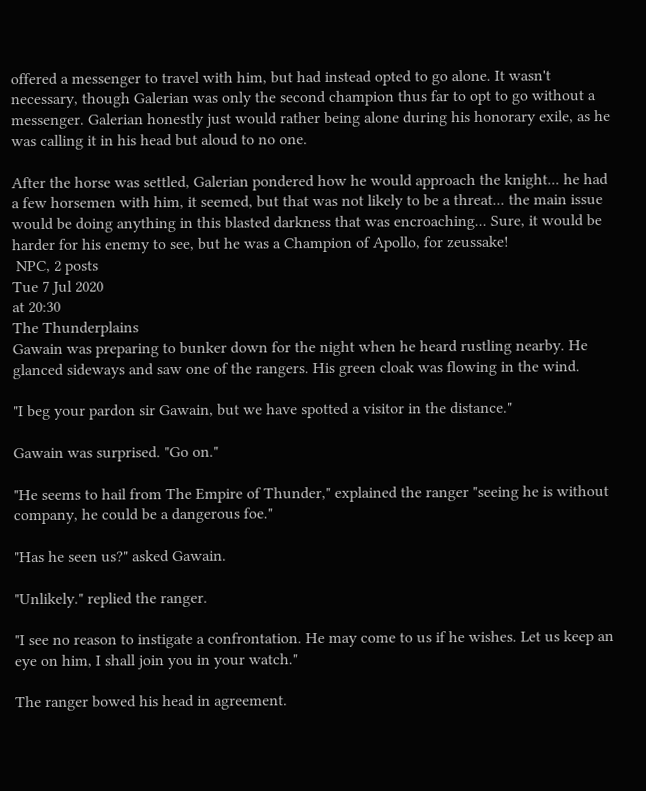offered a messenger to travel with him, but had instead opted to go alone. It wasn't necessary, though Galerian was only the second champion thus far to opt to go without a messenger. Galerian honestly just would rather being alone during his honorary exile, as he was calling it in his head but aloud to no one.

After the horse was settled, Galerian pondered how he would approach the knight... he had a few horsemen with him, it seemed, but that was not likely to be a threat... the main issue would be doing anything in this blasted darkness that was encroaching... Sure, it would be harder for his enemy to see, but he was a Champion of Apollo, for zeussake!
 NPC, 2 posts
Tue 7 Jul 2020
at 20:30
The Thunderplains
Gawain was preparing to bunker down for the night when he heard rustling nearby. He glanced sideways and saw one of the rangers. His green cloak was flowing in the wind.

"I beg your pardon sir Gawain, but we have spotted a visitor in the distance."

Gawain was surprised. "Go on."

"He seems to hail from The Empire of Thunder," explained the ranger "seeing he is without company, he could be a dangerous foe."

"Has he seen us?" asked Gawain.

"Unlikely." replied the ranger.

"I see no reason to instigate a confrontation. He may come to us if he wishes. Let us keep an eye on him, I shall join you in your watch."

The ranger bowed his head in agreement.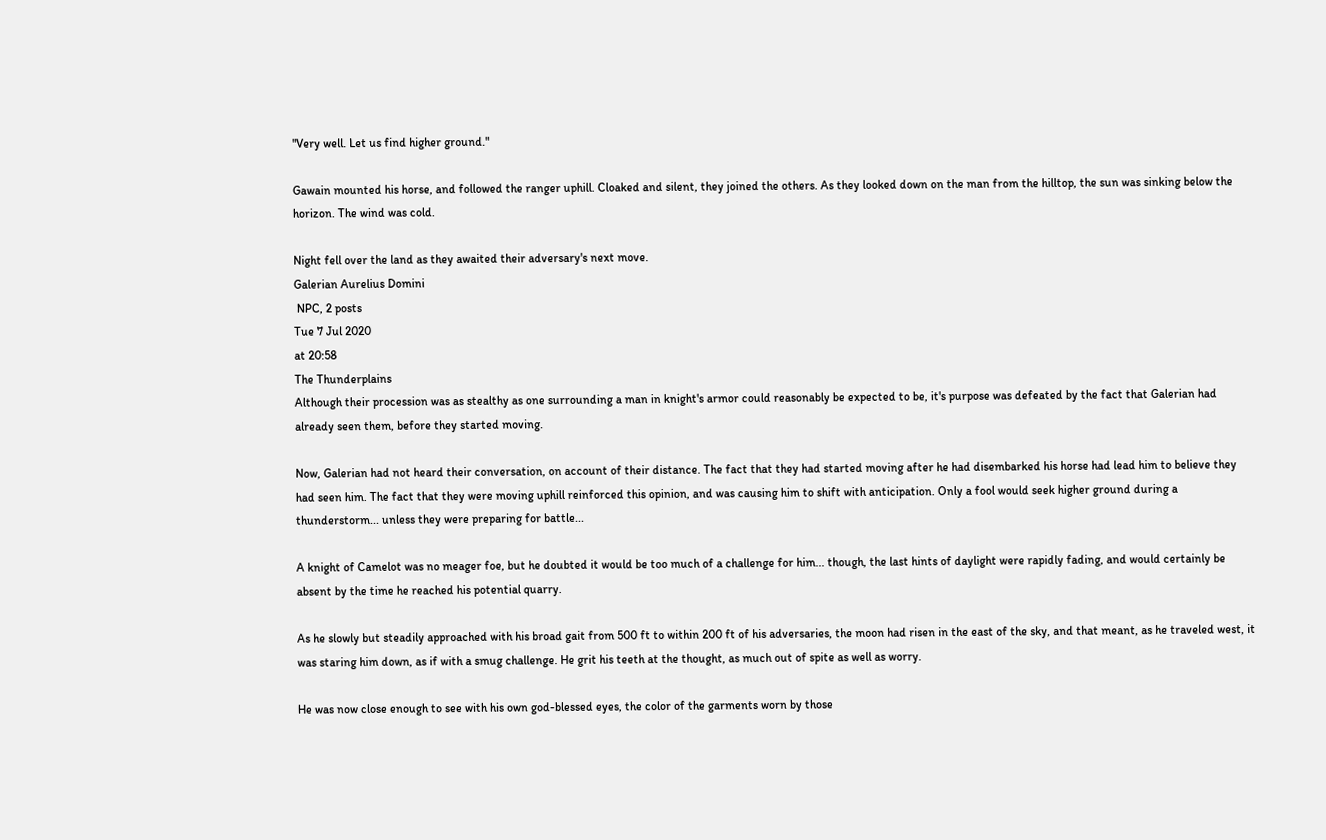"Very well. Let us find higher ground."

Gawain mounted his horse, and followed the ranger uphill. Cloaked and silent, they joined the others. As they looked down on the man from the hilltop, the sun was sinking below the horizon. The wind was cold.

Night fell over the land as they awaited their adversary's next move.
Galerian Aurelius Domini
 NPC, 2 posts
Tue 7 Jul 2020
at 20:58
The Thunderplains
Although their procession was as stealthy as one surrounding a man in knight's armor could reasonably be expected to be, it's purpose was defeated by the fact that Galerian had already seen them, before they started moving.

Now, Galerian had not heard their conversation, on account of their distance. The fact that they had started moving after he had disembarked his horse had lead him to believe they had seen him. The fact that they were moving uphill reinforced this opinion, and was causing him to shift with anticipation. Only a fool would seek higher ground during a thunderstorm... unless they were preparing for battle...

A knight of Camelot was no meager foe, but he doubted it would be too much of a challenge for him... though, the last hints of daylight were rapidly fading, and would certainly be absent by the time he reached his potential quarry.

As he slowly but steadily approached with his broad gait from 500 ft to within 200 ft of his adversaries, the moon had risen in the east of the sky, and that meant, as he traveled west, it was staring him down, as if with a smug challenge. He grit his teeth at the thought, as much out of spite as well as worry.

He was now close enough to see with his own god-blessed eyes, the color of the garments worn by those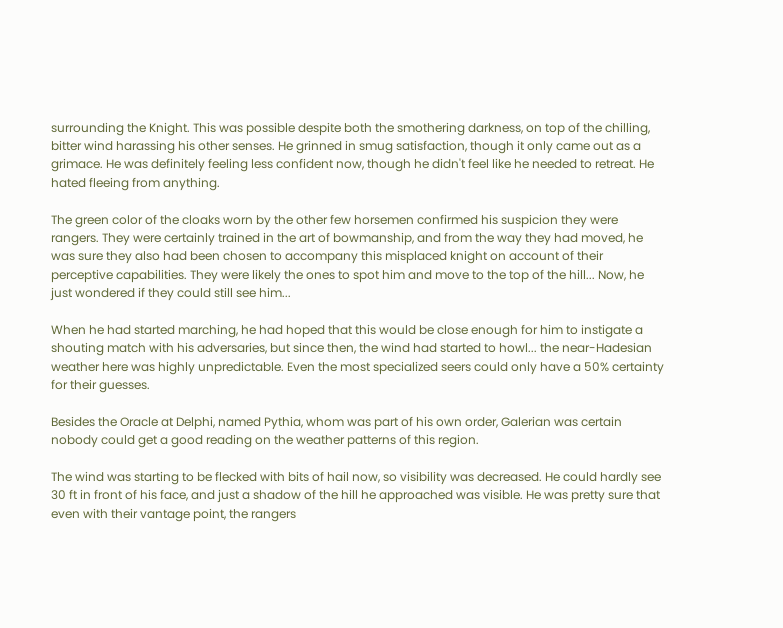surrounding the Knight. This was possible despite both the smothering darkness, on top of the chilling, bitter wind harassing his other senses. He grinned in smug satisfaction, though it only came out as a grimace. He was definitely feeling less confident now, though he didn't feel like he needed to retreat. He hated fleeing from anything.

The green color of the cloaks worn by the other few horsemen confirmed his suspicion they were rangers. They were certainly trained in the art of bowmanship, and from the way they had moved, he was sure they also had been chosen to accompany this misplaced knight on account of their perceptive capabilities. They were likely the ones to spot him and move to the top of the hill... Now, he just wondered if they could still see him...

When he had started marching, he had hoped that this would be close enough for him to instigate a shouting match with his adversaries, but since then, the wind had started to howl... the near-Hadesian weather here was highly unpredictable. Even the most specialized seers could only have a 50% certainty for their guesses.

Besides the Oracle at Delphi, named Pythia, whom was part of his own order, Galerian was certain nobody could get a good reading on the weather patterns of this region.

The wind was starting to be flecked with bits of hail now, so visibility was decreased. He could hardly see 30 ft in front of his face, and just a shadow of the hill he approached was visible. He was pretty sure that even with their vantage point, the rangers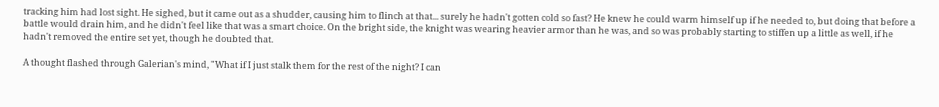tracking him had lost sight. He sighed, but it came out as a shudder, causing him to flinch at that... surely he hadn't gotten cold so fast? He knew he could warm himself up if he needed to, but doing that before a battle would drain him, and he didn't feel like that was a smart choice. On the bright side, the knight was wearing heavier armor than he was, and so was probably starting to stiffen up a little as well, if he hadn't removed the entire set yet, though he doubted that.

A thought flashed through Galerian's mind, "What if I just stalk them for the rest of the night? I can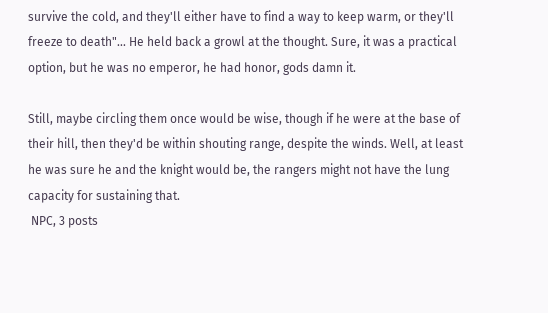survive the cold, and they'll either have to find a way to keep warm, or they'll freeze to death"... He held back a growl at the thought. Sure, it was a practical option, but he was no emperor, he had honor, gods damn it.

Still, maybe circling them once would be wise, though if he were at the base of their hill, then they'd be within shouting range, despite the winds. Well, at least he was sure he and the knight would be, the rangers might not have the lung capacity for sustaining that.
 NPC, 3 posts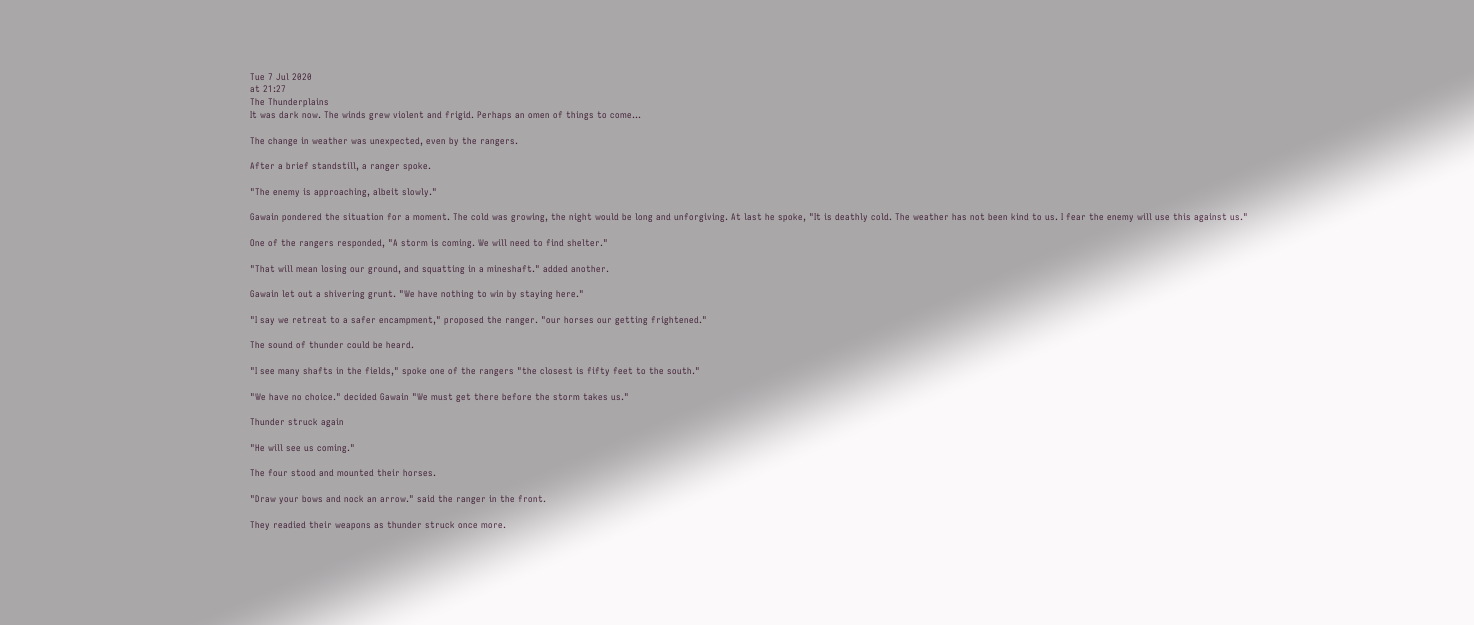Tue 7 Jul 2020
at 21:27
The Thunderplains
It was dark now. The winds grew violent and frigid. Perhaps an omen of things to come...

The change in weather was unexpected, even by the rangers.

After a brief standstill, a ranger spoke.

"The enemy is approaching, albeit slowly."

Gawain pondered the situation for a moment. The cold was growing, the night would be long and unforgiving. At last he spoke, "It is deathly cold. The weather has not been kind to us. I fear the enemy will use this against us."

One of the rangers responded, "A storm is coming. We will need to find shelter."

"That will mean losing our ground, and squatting in a mineshaft." added another.

Gawain let out a shivering grunt. "We have nothing to win by staying here."

"I say we retreat to a safer encampment," proposed the ranger. "our horses our getting frightened."

The sound of thunder could be heard.

"I see many shafts in the fields," spoke one of the rangers "the closest is fifty feet to the south."

"We have no choice." decided Gawain "We must get there before the storm takes us."

Thunder struck again

"He will see us coming."

The four stood and mounted their horses.

"Draw your bows and nock an arrow." said the ranger in the front.

They readied their weapons as thunder struck once more.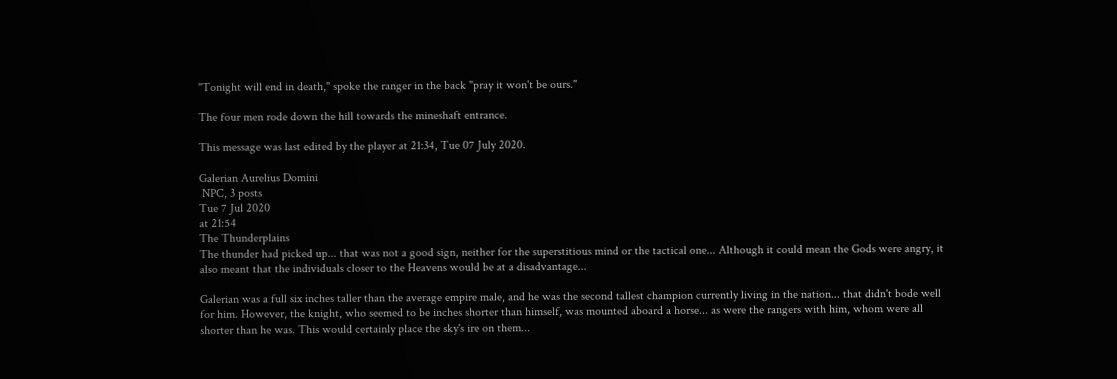"Tonight will end in death," spoke the ranger in the back "pray it won't be ours."

The four men rode down the hill towards the mineshaft entrance.

This message was last edited by the player at 21:34, Tue 07 July 2020.

Galerian Aurelius Domini
 NPC, 3 posts
Tue 7 Jul 2020
at 21:54
The Thunderplains
The thunder had picked up... that was not a good sign, neither for the superstitious mind or the tactical one... Although it could mean the Gods were angry, it also meant that the individuals closer to the Heavens would be at a disadvantage...

Galerian was a full six inches taller than the average empire male, and he was the second tallest champion currently living in the nation... that didn't bode well for him. However, the knight, who seemed to be inches shorter than himself, was mounted aboard a horse... as were the rangers with him, whom were all shorter than he was. This would certainly place the sky's ire on them...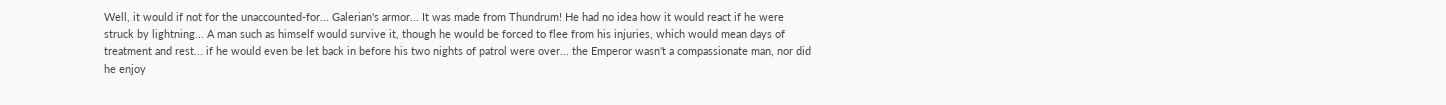Well, it would if not for the unaccounted-for... Galerian's armor... It was made from Thundrum! He had no idea how it would react if he were struck by lightning... A man such as himself would survive it, though he would be forced to flee from his injuries, which would mean days of treatment and rest... if he would even be let back in before his two nights of patrol were over... the Emperor wasn't a compassionate man, nor did he enjoy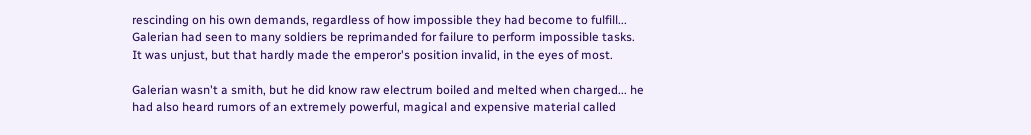rescinding on his own demands, regardless of how impossible they had become to fulfill... Galerian had seen to many soldiers be reprimanded for failure to perform impossible tasks. It was unjust, but that hardly made the emperor's position invalid, in the eyes of most.

Galerian wasn't a smith, but he did know raw electrum boiled and melted when charged... he had also heard rumors of an extremely powerful, magical and expensive material called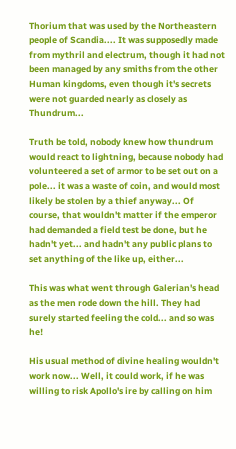Thorium that was used by the Northeastern people of Scandia.... It was supposedly made from mythril and electrum, though it had not been managed by any smiths from the other Human kingdoms, even though it's secrets were not guarded nearly as closely as Thundrum...

Truth be told, nobody knew how thundrum would react to lightning, because nobody had volunteered a set of armor to be set out on a pole... it was a waste of coin, and would most likely be stolen by a thief anyway... Of course, that wouldn't matter if the emperor had demanded a field test be done, but he hadn't yet... and hadn't any public plans to set anything of the like up, either...

This was what went through Galerian's head as the men rode down the hill. They had surely started feeling the cold... and so was he!

His usual method of divine healing wouldn't work now... Well, it could work, if he was willing to risk Apollo's ire by calling on him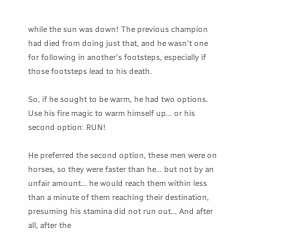while the sun was down! The previous champion had died from doing just that, and he wasn't one for following in another's footsteps, especially if those footsteps lead to his death.

So, if he sought to be warm, he had two options. Use his fire magic to warm himself up... or his second option: RUN!

He preferred the second option, these men were on horses, so they were faster than he... but not by an unfair amount... he would reach them within less than a minute of them reaching their destination, presuming his stamina did not run out... And after all, after the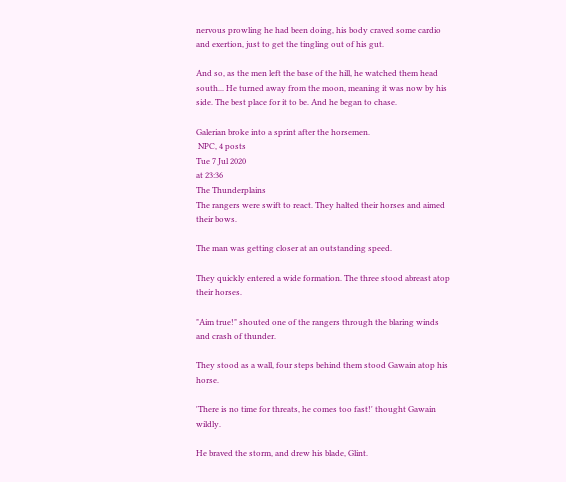nervous prowling he had been doing, his body craved some cardio and exertion, just to get the tingling out of his gut.

And so, as the men left the base of the hill, he watched them head south... He turned away from the moon, meaning it was now by his side. The best place for it to be. And he began to chase.

Galerian broke into a sprint after the horsemen.
 NPC, 4 posts
Tue 7 Jul 2020
at 23:36
The Thunderplains
The rangers were swift to react. They halted their horses and aimed their bows.

The man was getting closer at an outstanding speed.

They quickly entered a wide formation. The three stood abreast atop their horses.

"Aim true!" shouted one of the rangers through the blaring winds and crash of thunder.

They stood as a wall, four steps behind them stood Gawain atop his horse.

'There is no time for threats, he comes too fast!' thought Gawain wildly.

He braved the storm, and drew his blade, Glint.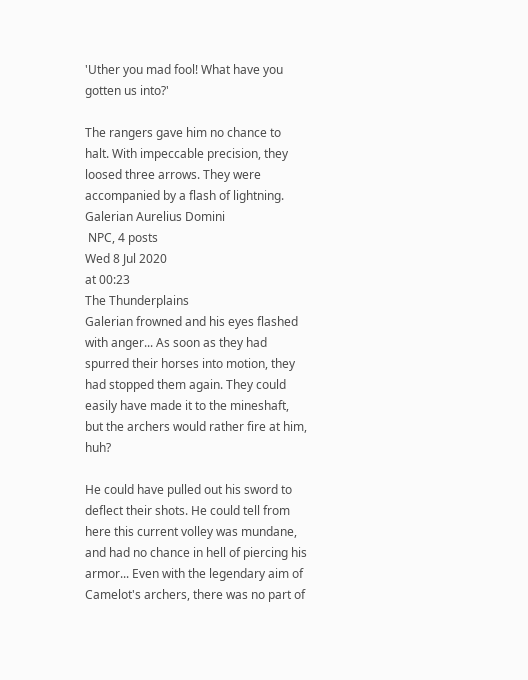'Uther you mad fool! What have you gotten us into?'

The rangers gave him no chance to halt. With impeccable precision, they loosed three arrows. They were accompanied by a flash of lightning.
Galerian Aurelius Domini
 NPC, 4 posts
Wed 8 Jul 2020
at 00:23
The Thunderplains
Galerian frowned and his eyes flashed with anger... As soon as they had spurred their horses into motion, they had stopped them again. They could easily have made it to the mineshaft, but the archers would rather fire at him, huh?

He could have pulled out his sword to deflect their shots. He could tell from here this current volley was mundane, and had no chance in hell of piercing his armor... Even with the legendary aim of Camelot's archers, there was no part of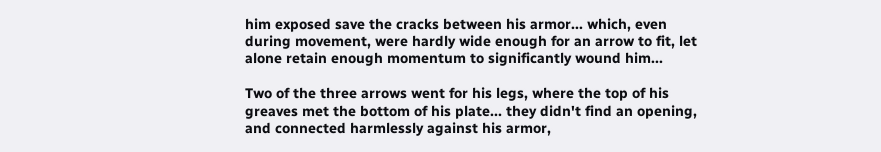him exposed save the cracks between his armor... which, even during movement, were hardly wide enough for an arrow to fit, let alone retain enough momentum to significantly wound him...

Two of the three arrows went for his legs, where the top of his greaves met the bottom of his plate... they didn't find an opening, and connected harmlessly against his armor,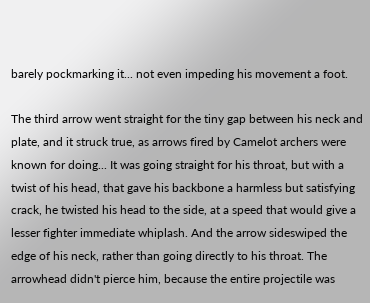barely pockmarking it... not even impeding his movement a foot.

The third arrow went straight for the tiny gap between his neck and plate, and it struck true, as arrows fired by Camelot archers were known for doing... It was going straight for his throat, but with a twist of his head, that gave his backbone a harmless but satisfying crack, he twisted his head to the side, at a speed that would give a lesser fighter immediate whiplash. And the arrow sideswiped the edge of his neck, rather than going directly to his throat. The arrowhead didn't pierce him, because the entire projectile was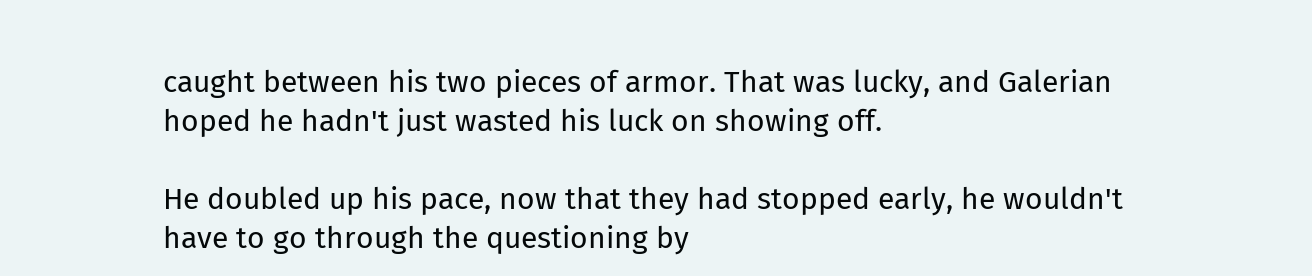caught between his two pieces of armor. That was lucky, and Galerian hoped he hadn't just wasted his luck on showing off.

He doubled up his pace, now that they had stopped early, he wouldn't have to go through the questioning by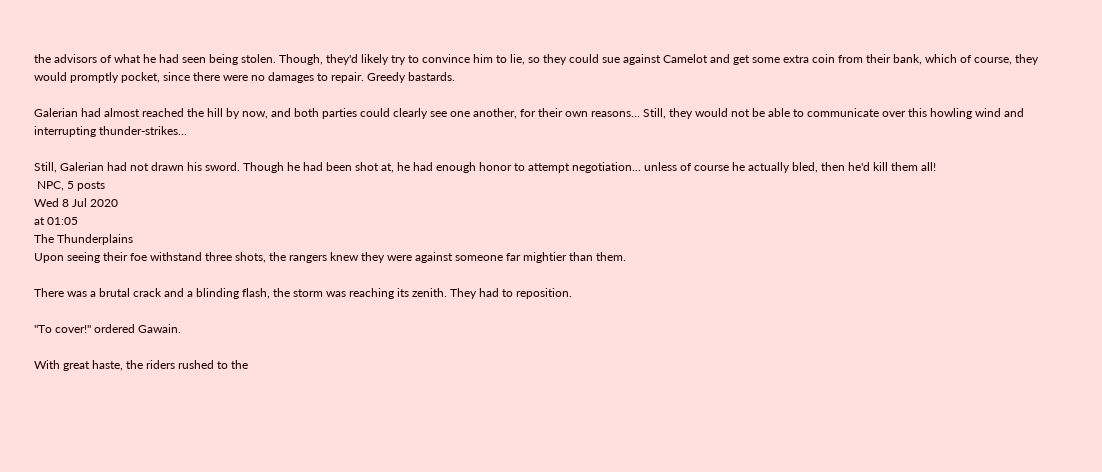the advisors of what he had seen being stolen. Though, they'd likely try to convince him to lie, so they could sue against Camelot and get some extra coin from their bank, which of course, they would promptly pocket, since there were no damages to repair. Greedy bastards.

Galerian had almost reached the hill by now, and both parties could clearly see one another, for their own reasons... Still, they would not be able to communicate over this howling wind and interrupting thunder-strikes...

Still, Galerian had not drawn his sword. Though he had been shot at, he had enough honor to attempt negotiation... unless of course he actually bled, then he'd kill them all!
 NPC, 5 posts
Wed 8 Jul 2020
at 01:05
The Thunderplains
Upon seeing their foe withstand three shots, the rangers knew they were against someone far mightier than them.

There was a brutal crack and a blinding flash, the storm was reaching its zenith. They had to reposition.

"To cover!" ordered Gawain.

With great haste, the riders rushed to the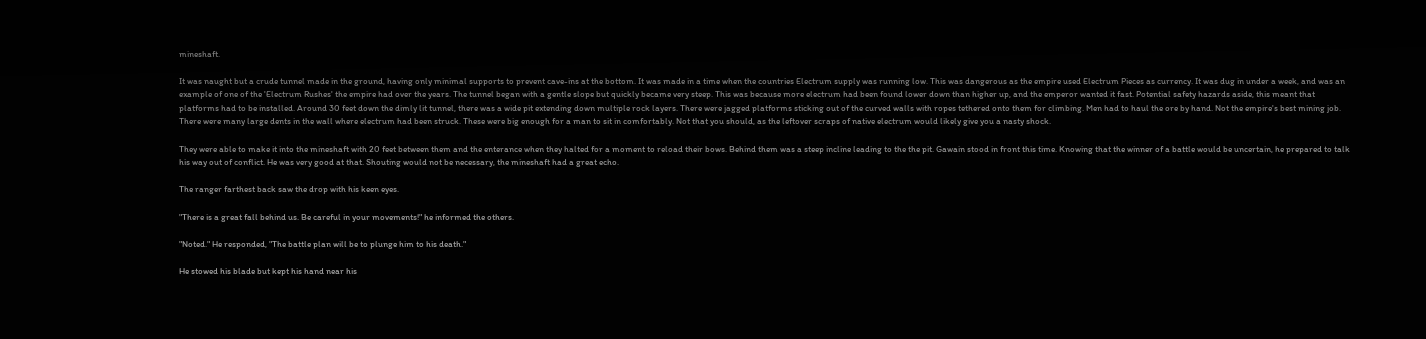mineshaft.

It was naught but a crude tunnel made in the ground, having only minimal supports to prevent cave-ins at the bottom. It was made in a time when the countries Electrum supply was running low. This was dangerous as the empire used Electrum Pieces as currency. It was dug in under a week, and was an example of one of the 'Electrum Rushes' the empire had over the years. The tunnel began with a gentle slope but quickly became very steep. This was because more electrum had been found lower down than higher up, and the emperor wanted it fast. Potential safety hazards aside, this meant that platforms had to be installed. Around 30 feet down the dimly lit tunnel, there was a wide pit extending down multiple rock layers. There were jagged platforms sticking out of the curved walls with ropes tethered onto them for climbing. Men had to haul the ore by hand. Not the empire's best mining job. There were many large dents in the wall where electrum had been struck. These were big enough for a man to sit in comfortably. Not that you should, as the leftover scraps of native electrum would likely give you a nasty shock.

They were able to make it into the mineshaft with 20 feet between them and the enterance when they halted for a moment to reload their bows. Behind them was a steep incline leading to the the pit. Gawain stood in front this time. Knowing that the winner of a battle would be uncertain, he prepared to talk his way out of conflict. He was very good at that. Shouting would not be necessary, the mineshaft had a great echo.

The ranger farthest back saw the drop with his keen eyes.

"There is a great fall behind us. Be careful in your movements!" he informed the others.

"Noted." He responded, "The battle plan will be to plunge him to his death."

He stowed his blade but kept his hand near his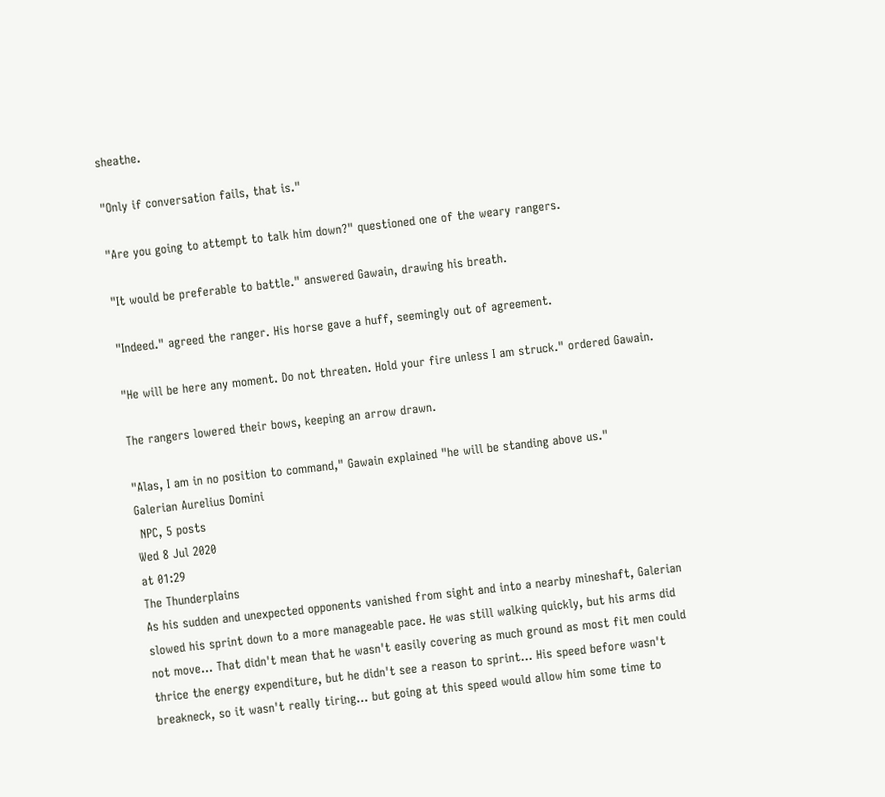sheathe.

"Only if conversation fails, that is."

"Are you going to attempt to talk him down?" questioned one of the weary rangers.

"It would be preferable to battle." answered Gawain, drawing his breath.

"Indeed." agreed the ranger. His horse gave a huff, seemingly out of agreement.

"He will be here any moment. Do not threaten. Hold your fire unless I am struck." ordered Gawain.

The rangers lowered their bows, keeping an arrow drawn.

"Alas, I am in no position to command," Gawain explained "he will be standing above us."
Galerian Aurelius Domini
 NPC, 5 posts
Wed 8 Jul 2020
at 01:29
The Thunderplains
As his sudden and unexpected opponents vanished from sight and into a nearby mineshaft, Galerian slowed his sprint down to a more manageable pace. He was still walking quickly, but his arms did not move... That didn't mean that he wasn't easily covering as much ground as most fit men could thrice the energy expenditure, but he didn't see a reason to sprint... His speed before wasn't breakneck, so it wasn't really tiring... but going at this speed would allow him some time to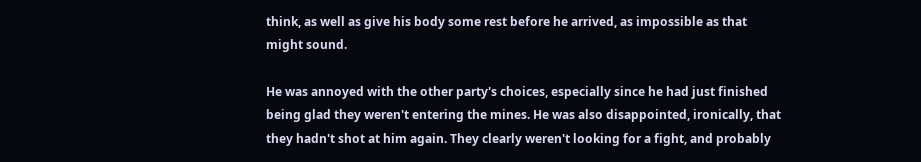think, as well as give his body some rest before he arrived, as impossible as that might sound.

He was annoyed with the other party's choices, especially since he had just finished being glad they weren't entering the mines. He was also disappointed, ironically, that they hadn't shot at him again. They clearly weren't looking for a fight, and probably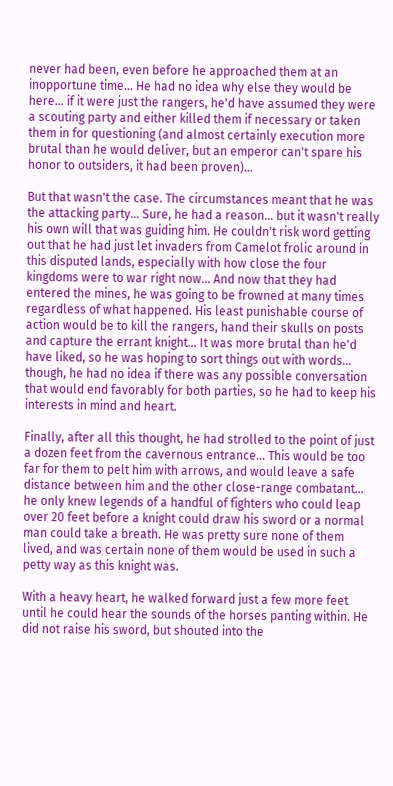never had been, even before he approached them at an inopportune time... He had no idea why else they would be here... if it were just the rangers, he'd have assumed they were a scouting party and either killed them if necessary or taken them in for questioning (and almost certainly execution more brutal than he would deliver, but an emperor can't spare his honor to outsiders, it had been proven)...

But that wasn't the case. The circumstances meant that he was the attacking party... Sure, he had a reason... but it wasn't really his own will that was guiding him. He couldn't risk word getting out that he had just let invaders from Camelot frolic around in this disputed lands, especially with how close the four kingdoms were to war right now... And now that they had entered the mines, he was going to be frowned at many times regardless of what happened. His least punishable course of action would be to kill the rangers, hand their skulls on posts and capture the errant knight... It was more brutal than he'd have liked, so he was hoping to sort things out with words... though, he had no idea if there was any possible conversation that would end favorably for both parties, so he had to keep his interests in mind and heart.

Finally, after all this thought, he had strolled to the point of just a dozen feet from the cavernous entrance... This would be too far for them to pelt him with arrows, and would leave a safe distance between him and the other close-range combatant... he only knew legends of a handful of fighters who could leap over 20 feet before a knight could draw his sword or a normal man could take a breath. He was pretty sure none of them lived, and was certain none of them would be used in such a petty way as this knight was.

With a heavy heart, he walked forward just a few more feet until he could hear the sounds of the horses panting within. He did not raise his sword, but shouted into the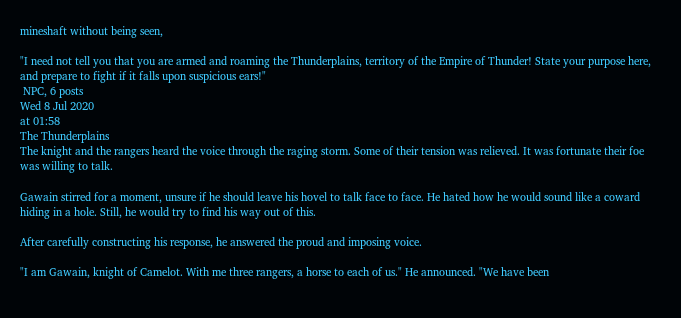mineshaft without being seen,

"I need not tell you that you are armed and roaming the Thunderplains, territory of the Empire of Thunder! State your purpose here, and prepare to fight if it falls upon suspicious ears!"
 NPC, 6 posts
Wed 8 Jul 2020
at 01:58
The Thunderplains
The knight and the rangers heard the voice through the raging storm. Some of their tension was relieved. It was fortunate their foe was willing to talk.

Gawain stirred for a moment, unsure if he should leave his hovel to talk face to face. He hated how he would sound like a coward hiding in a hole. Still, he would try to find his way out of this.

After carefully constructing his response, he answered the proud and imposing voice.

"I am Gawain, knight of Camelot. With me three rangers, a horse to each of us." He announced. "We have been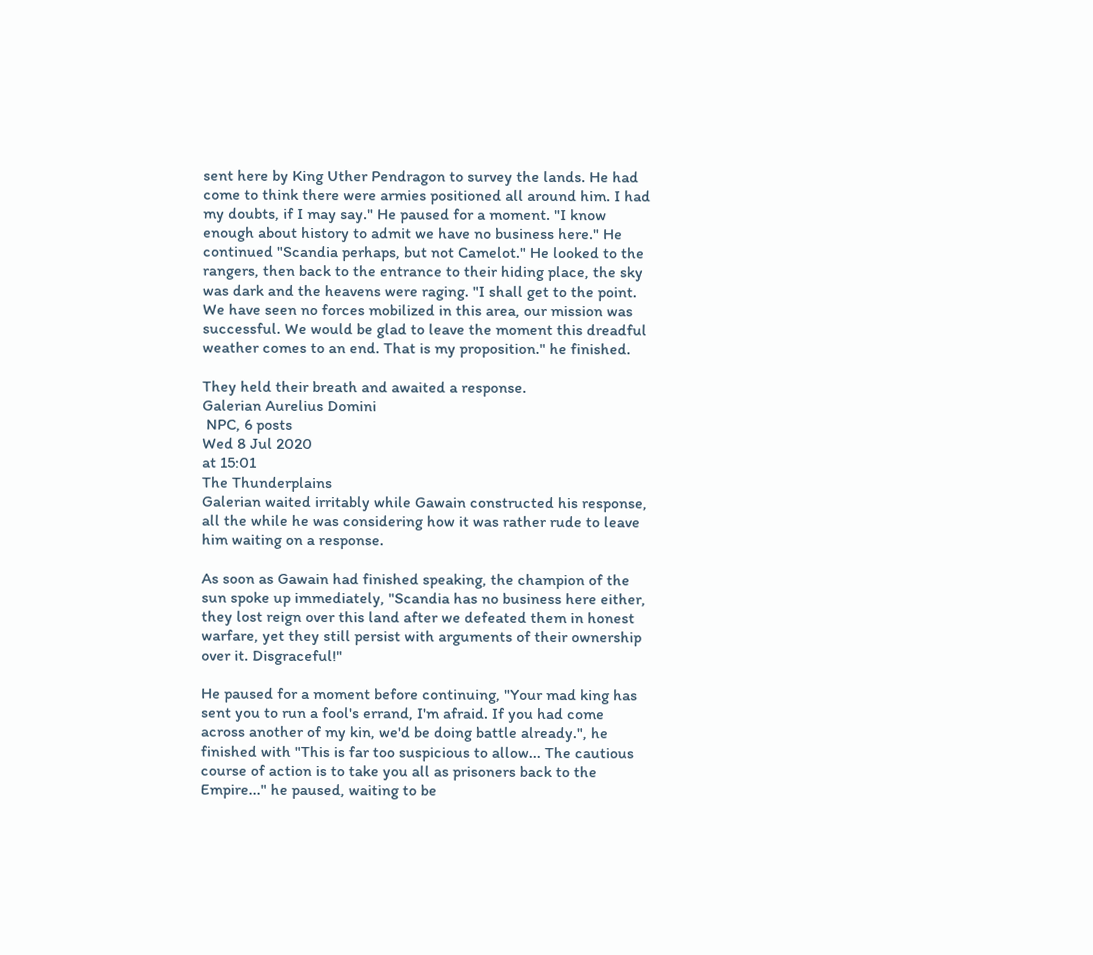sent here by King Uther Pendragon to survey the lands. He had come to think there were armies positioned all around him. I had my doubts, if I may say." He paused for a moment. "I know enough about history to admit we have no business here." He continued "Scandia perhaps, but not Camelot." He looked to the rangers, then back to the entrance to their hiding place, the sky was dark and the heavens were raging. "I shall get to the point. We have seen no forces mobilized in this area, our mission was successful. We would be glad to leave the moment this dreadful weather comes to an end. That is my proposition." he finished.

They held their breath and awaited a response.
Galerian Aurelius Domini
 NPC, 6 posts
Wed 8 Jul 2020
at 15:01
The Thunderplains
Galerian waited irritably while Gawain constructed his response, all the while he was considering how it was rather rude to leave him waiting on a response.

As soon as Gawain had finished speaking, the champion of the sun spoke up immediately, "Scandia has no business here either, they lost reign over this land after we defeated them in honest warfare, yet they still persist with arguments of their ownership over it. Disgraceful!"

He paused for a moment before continuing, "Your mad king has sent you to run a fool's errand, I'm afraid. If you had come across another of my kin, we'd be doing battle already.", he finished with "This is far too suspicious to allow... The cautious course of action is to take you all as prisoners back to the Empire..." he paused, waiting to be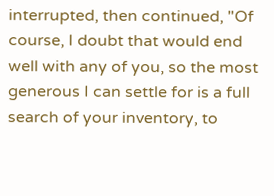interrupted, then continued, "Of course, I doubt that would end well with any of you, so the most generous I can settle for is a full search of your inventory, to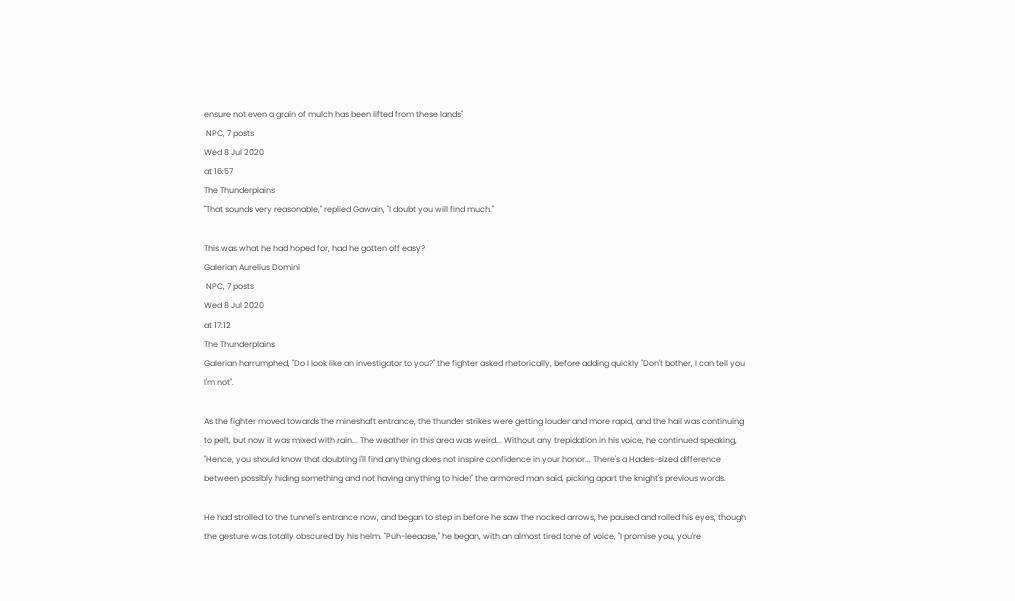ensure not even a grain of mulch has been lifted from these lands"
 NPC, 7 posts
Wed 8 Jul 2020
at 16:57
The Thunderplains
"That sounds very reasonable," replied Gawain, "I doubt you will find much."

This was what he had hoped for, had he gotten off easy?
Galerian Aurelius Domini
 NPC, 7 posts
Wed 8 Jul 2020
at 17:12
The Thunderplains
Galerian harrumphed, "Do I look like an investigator to you?" the fighter asked rhetorically, before adding quickly "Don't bother, I can tell you I'm not".

As the fighter moved towards the mineshaft entrance, the thunder strikes were getting louder and more rapid, and the hail was continuing to pelt, but now it was mixed with rain... The weather in this area was weird... Without any trepidation in his voice, he continued speaking, "Hence, you should know that doubting I'll find anything does not inspire confidence in your honor... There's a Hades-sized difference between possibly hiding something and not having anything to hide!" the armored man said, picking apart the knight's previous words.

He had strolled to the tunnel's entrance now, and began to step in before he saw the nocked arrows, he paused and rolled his eyes, though the gesture was totally obscured by his helm. "Puh-leeaase," he began, with an almost tired tone of voice, "I promise you, you're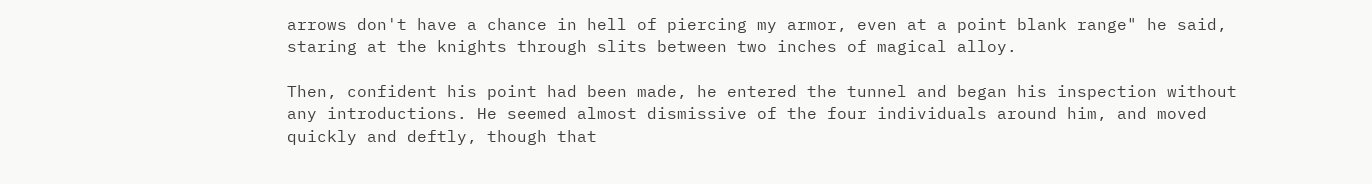arrows don't have a chance in hell of piercing my armor, even at a point blank range" he said, staring at the knights through slits between two inches of magical alloy.

Then, confident his point had been made, he entered the tunnel and began his inspection without any introductions. He seemed almost dismissive of the four individuals around him, and moved quickly and deftly, though that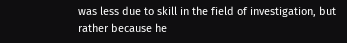was less due to skill in the field of investigation, but rather because he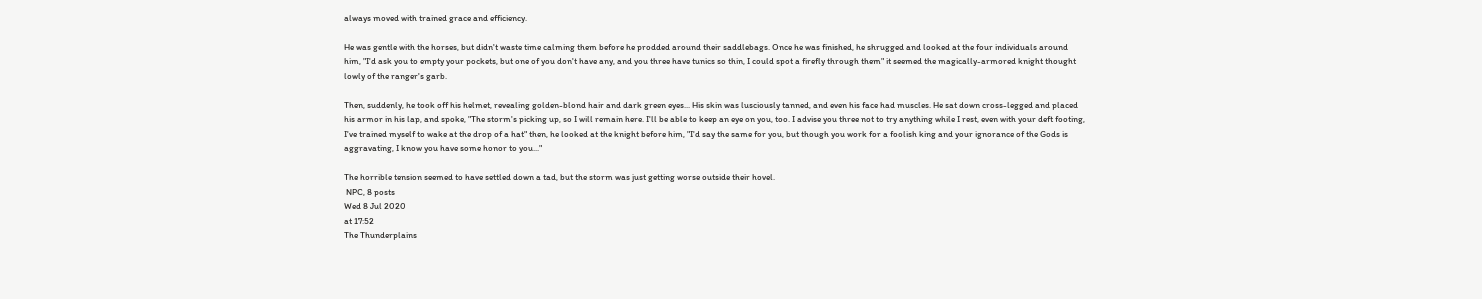always moved with trained grace and efficiency.

He was gentle with the horses, but didn't waste time calming them before he prodded around their saddlebags. Once he was finished, he shrugged and looked at the four individuals around him, "I'd ask you to empty your pockets, but one of you don't have any, and you three have tunics so thin, I could spot a firefly through them" it seemed the magically-armored knight thought lowly of the ranger's garb.

Then, suddenly, he took off his helmet, revealing golden-blond hair and dark green eyes... His skin was lusciously tanned, and even his face had muscles. He sat down cross-legged and placed his armor in his lap, and spoke, "The storm's picking up, so I will remain here. I'll be able to keep an eye on you, too. I advise you three not to try anything while I rest, even with your deft footing, I've trained myself to wake at the drop of a hat" then, he looked at the knight before him, "I'd say the same for you, but though you work for a foolish king and your ignorance of the Gods is aggravating, I know you have some honor to you..."

The horrible tension seemed to have settled down a tad, but the storm was just getting worse outside their hovel.
 NPC, 8 posts
Wed 8 Jul 2020
at 17:52
The Thunderplains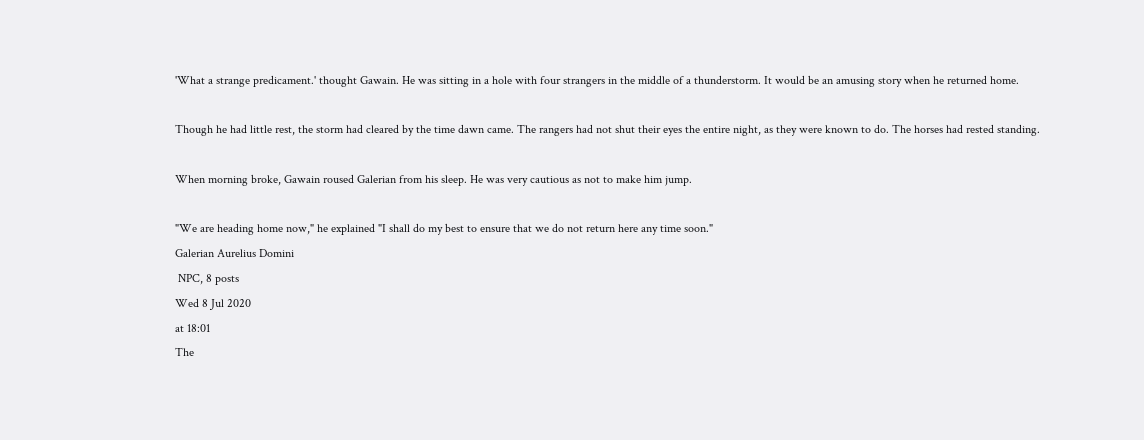'What a strange predicament.' thought Gawain. He was sitting in a hole with four strangers in the middle of a thunderstorm. It would be an amusing story when he returned home.

Though he had little rest, the storm had cleared by the time dawn came. The rangers had not shut their eyes the entire night, as they were known to do. The horses had rested standing.

When morning broke, Gawain roused Galerian from his sleep. He was very cautious as not to make him jump.

"We are heading home now," he explained "I shall do my best to ensure that we do not return here any time soon."
Galerian Aurelius Domini
 NPC, 8 posts
Wed 8 Jul 2020
at 18:01
The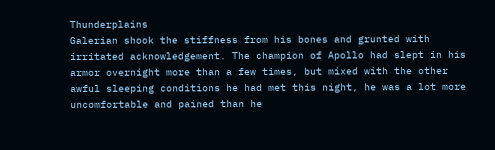Thunderplains
Galerian shook the stiffness from his bones and grunted with irritated acknowledgement. The champion of Apollo had slept in his armor overnight more than a few times, but mixed with the other awful sleeping conditions he had met this night, he was a lot more uncomfortable and pained than he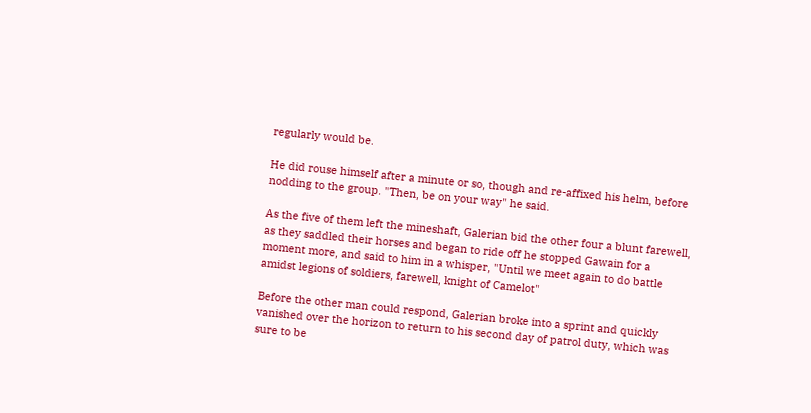regularly would be.

He did rouse himself after a minute or so, though and re-affixed his helm, before nodding to the group. "Then, be on your way" he said.

As the five of them left the mineshaft, Galerian bid the other four a blunt farewell, as they saddled their horses and began to ride off he stopped Gawain for a moment more, and said to him in a whisper, "Until we meet again to do battle amidst legions of soldiers, farewell, knight of Camelot"

Before the other man could respond, Galerian broke into a sprint and quickly vanished over the horizon to return to his second day of patrol duty, which was sure to be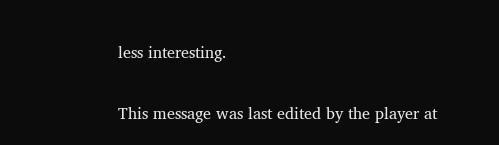less interesting.

This message was last edited by the player at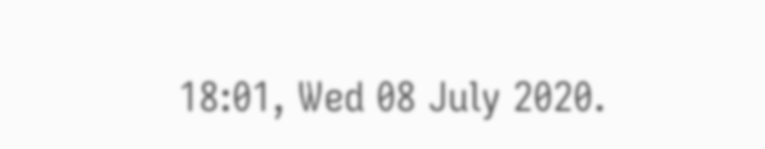18:01, Wed 08 July 2020.